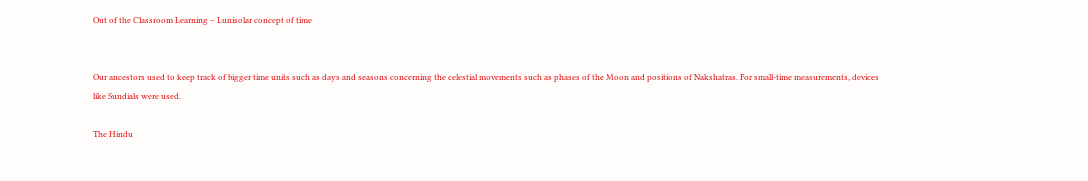Out of the Classroom Learning – Lunisolar concept of time


Our ancestors used to keep track of bigger time units such as days and seasons concerning the celestial movements such as phases of the Moon and positions of Nakshatras. For small-time measurements, devices like Sundials were used.

The Hindu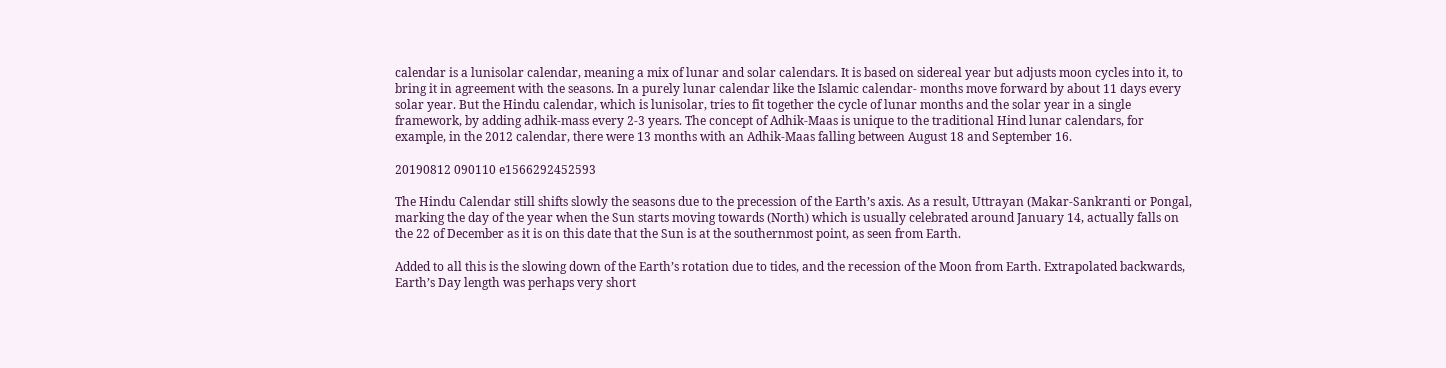calendar is a lunisolar calendar, meaning a mix of lunar and solar calendars. It is based on sidereal year but adjusts moon cycles into it, to bring it in agreement with the seasons. In a purely lunar calendar like the Islamic calendar- months move forward by about 11 days every solar year. But the Hindu calendar, which is lunisolar, tries to fit together the cycle of lunar months and the solar year in a single framework, by adding adhik-mass every 2-3 years. The concept of Adhik-Maas is unique to the traditional Hind lunar calendars, for example, in the 2012 calendar, there were 13 months with an Adhik-Maas falling between August 18 and September 16.

20190812 090110 e1566292452593

The Hindu Calendar still shifts slowly the seasons due to the precession of the Earth’s axis. As a result, Uttrayan (Makar-Sankranti or Pongal, marking the day of the year when the Sun starts moving towards (North) which is usually celebrated around January 14, actually falls on the 22 of December as it is on this date that the Sun is at the southernmost point, as seen from Earth.

Added to all this is the slowing down of the Earth’s rotation due to tides, and the recession of the Moon from Earth. Extrapolated backwards, Earth’s Day length was perhaps very short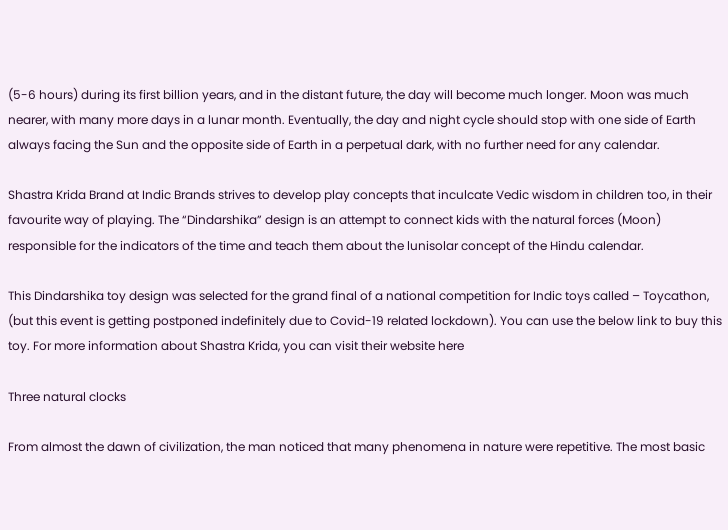(5-6 hours) during its first billion years, and in the distant future, the day will become much longer. Moon was much nearer, with many more days in a lunar month. Eventually, the day and night cycle should stop with one side of Earth always facing the Sun and the opposite side of Earth in a perpetual dark, with no further need for any calendar.

Shastra Krida Brand at Indic Brands strives to develop play concepts that inculcate Vedic wisdom in children too, in their favourite way of playing. The “Dindarshika” design is an attempt to connect kids with the natural forces (Moon) responsible for the indicators of the time and teach them about the lunisolar concept of the Hindu calendar.

This Dindarshika toy design was selected for the grand final of a national competition for Indic toys called – Toycathon, (but this event is getting postponed indefinitely due to Covid-19 related lockdown). You can use the below link to buy this toy. For more information about Shastra Krida, you can visit their website here

Three natural clocks

From almost the dawn of civilization, the man noticed that many phenomena in nature were repetitive. The most basic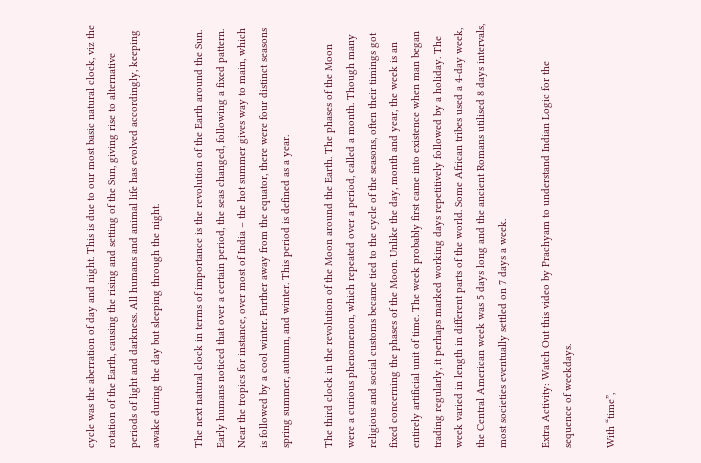cycle was the aberration of day and night. This is due to our most basic natural clock, viz the rotation of the Earth, causing the rising and setting of the Sun, giving rise to alternative periods of light and darkness. All humans and animal life has evolved accordingly, keeping awake during the day but sleeping through the night.

The next natural clock in terms of importance is the revolution of the Earth around the Sun. Early humans noticed that over a certain period, the seas changed, following a fixed pattern. Near the tropics for instance, over most of India – the hot summer gives way to main, which is followed by a cool winter. Further away from the equator, there were four distinct seasons spring summer, autumn, and winter. This period is defined as a year.

The third clock in the revolution of the Moon around the Earth. The phases of the Moon were a curious phenomenon, which repeated over a period, called a month. Though many religious and social customs became tied to the cycle of the seasons, often their timings got fixed concerning the phases of the Moon. Unlike the day, month and year, the week is an entirely artificial unit of time. The week probably first came into existence when man began trading regularly, it perhaps marked working days repetitively followed by a holiday. The week varied in length in different parts of the world. Some African tribes used a 4-day week, the Central American week was 5 days long and the ancient Romans utilised 8 days intervals, most societies eventually settled on 7 days a week.

Extra Activity: Watch Out this video by Prachyam to understand Indian Logic for the sequence of weekdays.

With “time”,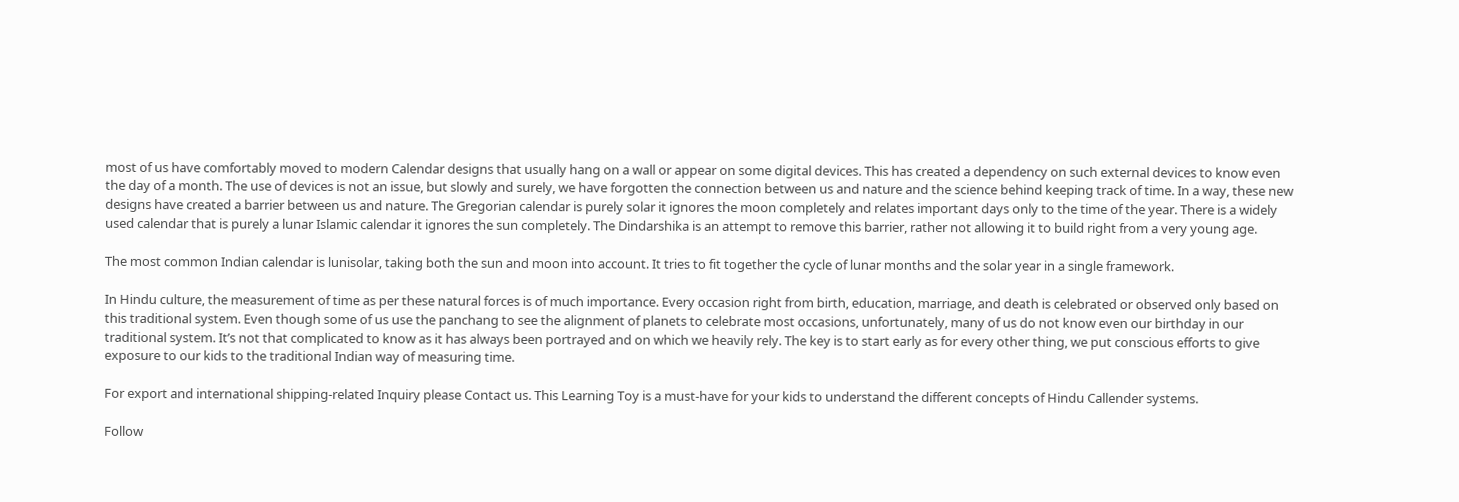most of us have comfortably moved to modern Calendar designs that usually hang on a wall or appear on some digital devices. This has created a dependency on such external devices to know even the day of a month. The use of devices is not an issue, but slowly and surely, we have forgotten the connection between us and nature and the science behind keeping track of time. In a way, these new designs have created a barrier between us and nature. The Gregorian calendar is purely solar it ignores the moon completely and relates important days only to the time of the year. There is a widely used calendar that is purely a lunar Islamic calendar it ignores the sun completely. The Dindarshika is an attempt to remove this barrier, rather not allowing it to build right from a very young age.

The most common Indian calendar is lunisolar, taking both the sun and moon into account. It tries to fit together the cycle of lunar months and the solar year in a single framework.

In Hindu culture, the measurement of time as per these natural forces is of much importance. Every occasion right from birth, education, marriage, and death is celebrated or observed only based on this traditional system. Even though some of us use the panchang to see the alignment of planets to celebrate most occasions, unfortunately, many of us do not know even our birthday in our traditional system. It’s not that complicated to know as it has always been portrayed and on which we heavily rely. The key is to start early as for every other thing, we put conscious efforts to give exposure to our kids to the traditional Indian way of measuring time.

For export and international shipping-related Inquiry please Contact us. This Learning Toy is a must-have for your kids to understand the different concepts of Hindu Callender systems.

Follow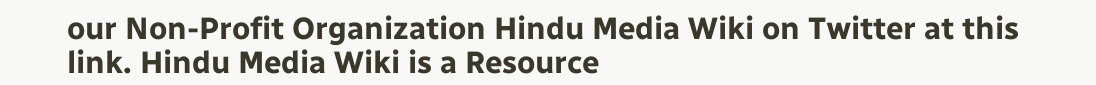our Non-Profit Organization Hindu Media Wiki on Twitter at this link. Hindu Media Wiki is a Resource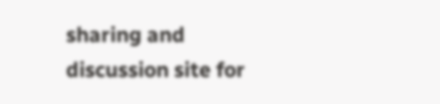sharing and discussion site for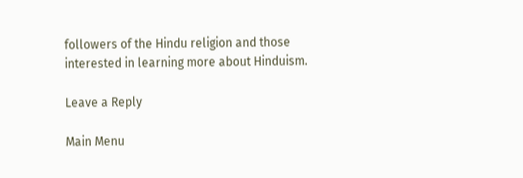followers of the Hindu religion and those interested in learning more about Hinduism.

Leave a Reply

Main Menu